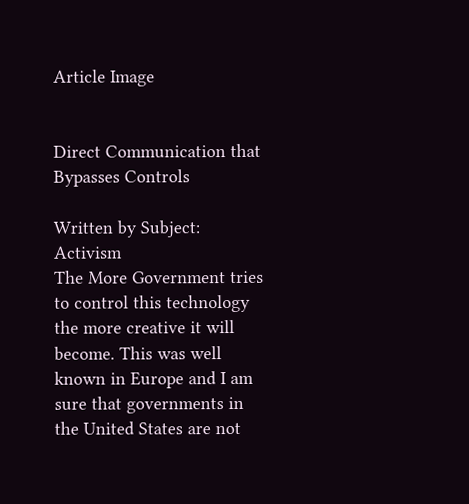Article Image


Direct Communication that Bypasses Controls

Written by Subject: Activism
The More Government tries to control this technology the more creative it will become. This was well known in Europe and I am sure that governments in the United States are not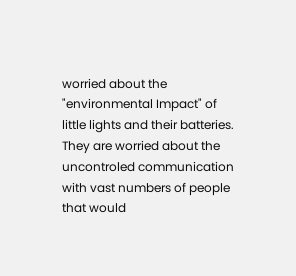worried about the "environmental Impact" of little lights and their batteries. They are worried about the uncontroled communication with vast numbers of people that would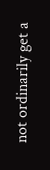not ordinarily get a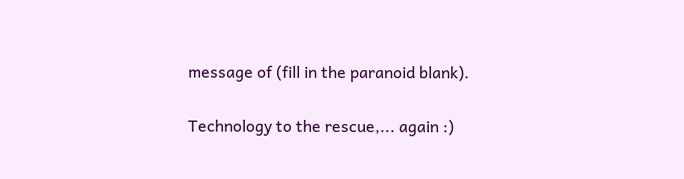message of (fill in the paranoid blank).

Technology to the rescue,... again :)